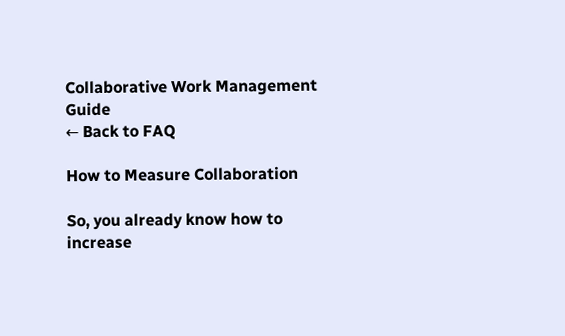Collaborative Work Management Guide
← Back to FAQ

How to Measure Collaboration

So, you already know how to increase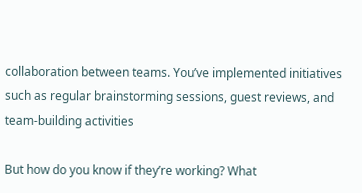collaboration between teams. You’ve implemented initiatives such as regular brainstorming sessions, guest reviews, and team-building activities

But how do you know if they’re working? What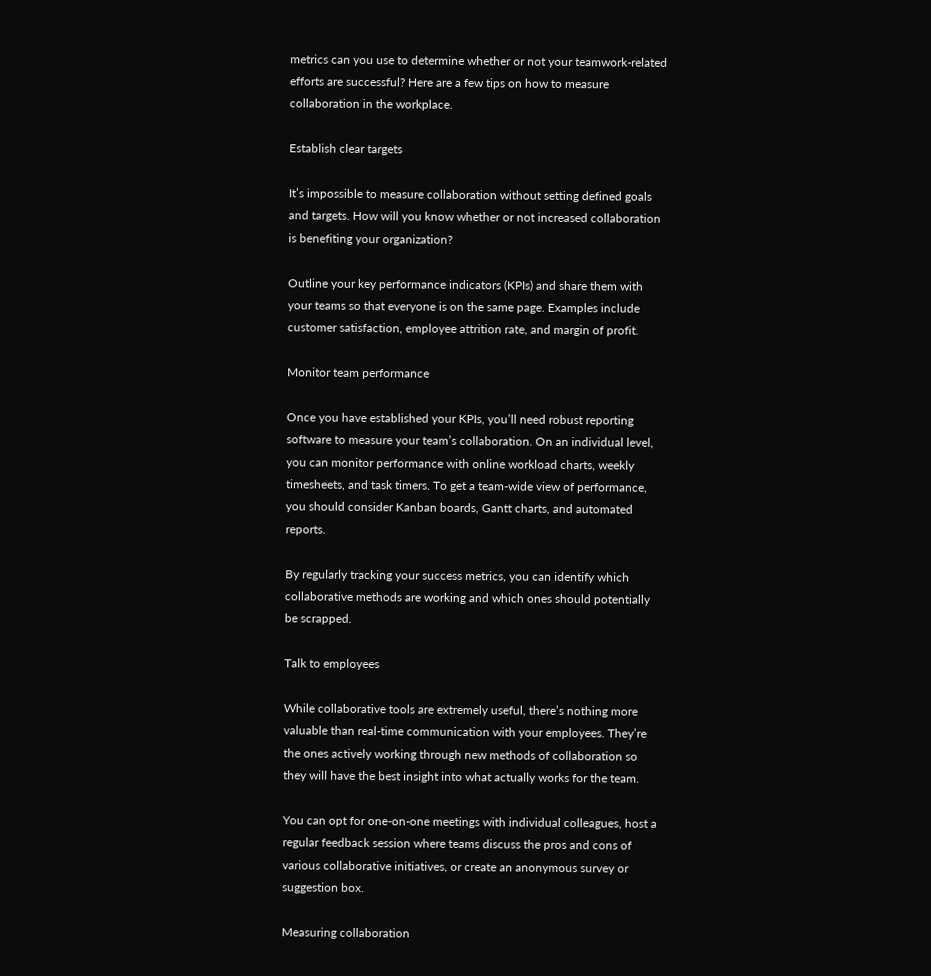metrics can you use to determine whether or not your teamwork-related efforts are successful? Here are a few tips on how to measure collaboration in the workplace.

Establish clear targets

It’s impossible to measure collaboration without setting defined goals and targets. How will you know whether or not increased collaboration is benefiting your organization?

Outline your key performance indicators (KPIs) and share them with your teams so that everyone is on the same page. Examples include customer satisfaction, employee attrition rate, and margin of profit.

Monitor team performance

Once you have established your KPIs, you’ll need robust reporting software to measure your team’s collaboration. On an individual level, you can monitor performance with online workload charts, weekly timesheets, and task timers. To get a team-wide view of performance, you should consider Kanban boards, Gantt charts, and automated reports.

By regularly tracking your success metrics, you can identify which collaborative methods are working and which ones should potentially be scrapped.

Talk to employees

While collaborative tools are extremely useful, there’s nothing more valuable than real-time communication with your employees. They’re the ones actively working through new methods of collaboration so they will have the best insight into what actually works for the team.

You can opt for one-on-one meetings with individual colleagues, host a regular feedback session where teams discuss the pros and cons of various collaborative initiatives, or create an anonymous survey or suggestion box.

Measuring collaboration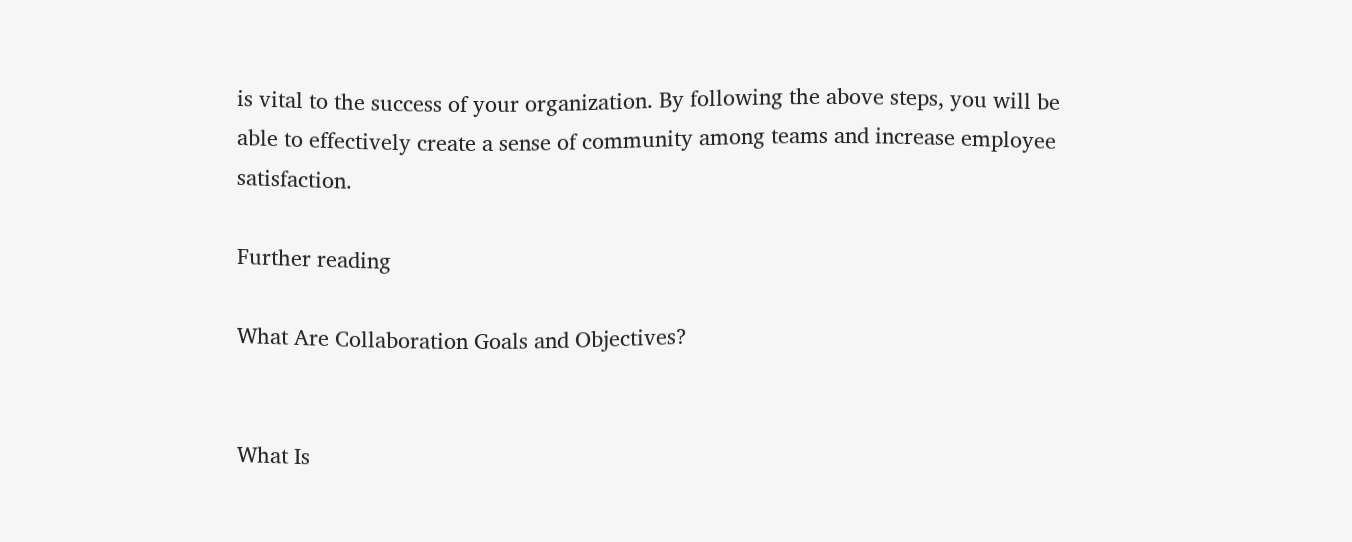is vital to the success of your organization. By following the above steps, you will be able to effectively create a sense of community among teams and increase employee satisfaction.

Further reading

What Are Collaboration Goals and Objectives?


What Is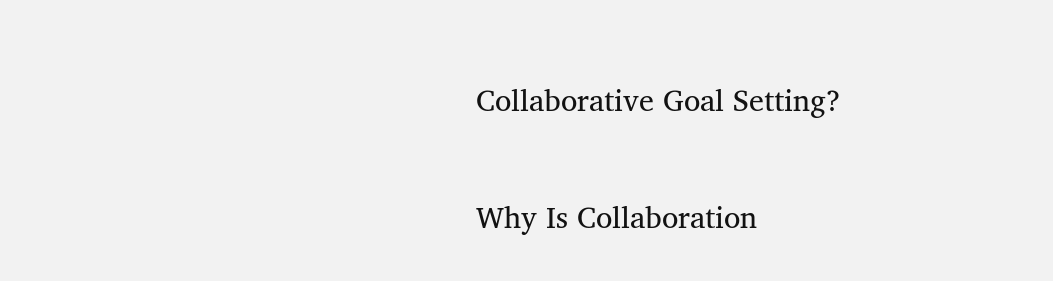Collaborative Goal Setting?


Why Is Collaboration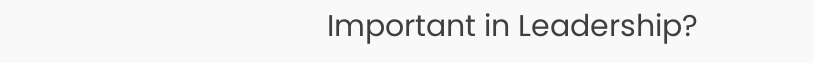Important in Leadership?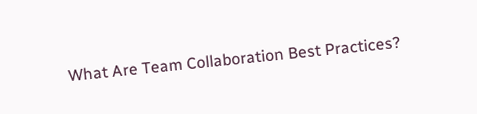What Are Team Collaboration Best Practices?